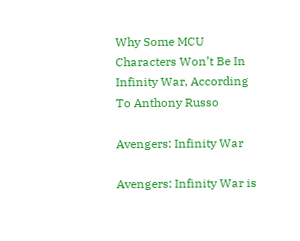Why Some MCU Characters Won’t Be In Infinity War, According To Anthony Russo

Avengers: Infinity War

Avengers: Infinity War is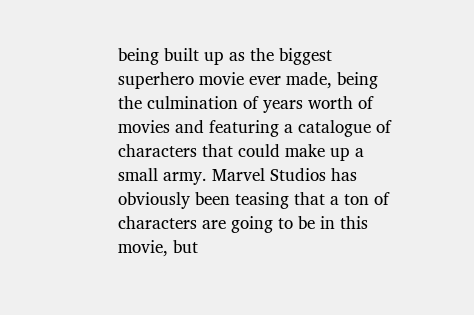being built up as the biggest superhero movie ever made, being the culmination of years worth of movies and featuring a catalogue of characters that could make up a small army. Marvel Studios has obviously been teasing that a ton of characters are going to be in this movie, but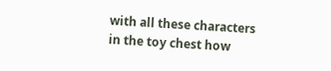with all these characters in the toy chest how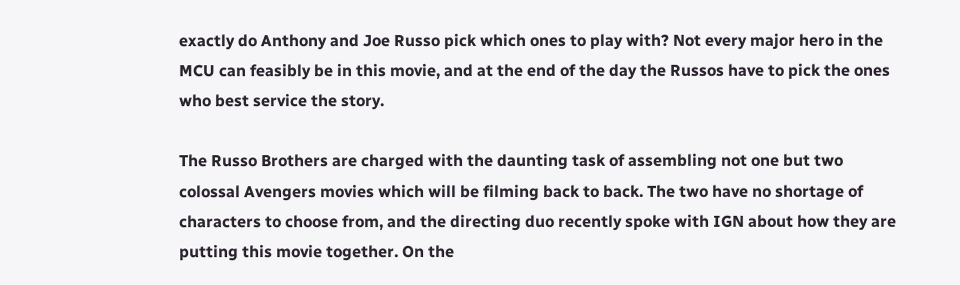exactly do Anthony and Joe Russo pick which ones to play with? Not every major hero in the MCU can feasibly be in this movie, and at the end of the day the Russos have to pick the ones who best service the story.

The Russo Brothers are charged with the daunting task of assembling not one but two colossal Avengers movies which will be filming back to back. The two have no shortage of characters to choose from, and the directing duo recently spoke with IGN about how they are putting this movie together. On the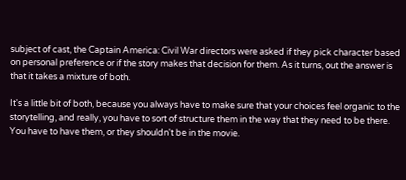subject of cast, the Captain America: Civil War directors were asked if they pick character based on personal preference or if the story makes that decision for them. As it turns, out the answer is that it takes a mixture of both.

It's a little bit of both, because you always have to make sure that your choices feel organic to the storytelling, and really, you have to sort of structure them in the way that they need to be there. You have to have them, or they shouldn't be in the movie.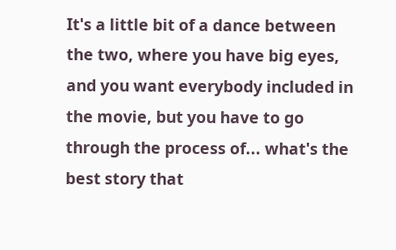It's a little bit of a dance between the two, where you have big eyes, and you want everybody included in the movie, but you have to go through the process of... what's the best story that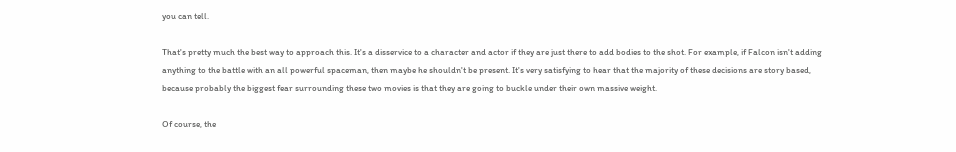you can tell.

That's pretty much the best way to approach this. It's a disservice to a character and actor if they are just there to add bodies to the shot. For example, if Falcon isn't adding anything to the battle with an all powerful spaceman, then maybe he shouldn't be present. It's very satisfying to hear that the majority of these decisions are story based, because probably the biggest fear surrounding these two movies is that they are going to buckle under their own massive weight.

Of course, the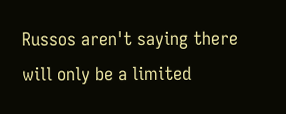Russos aren't saying there will only be a limited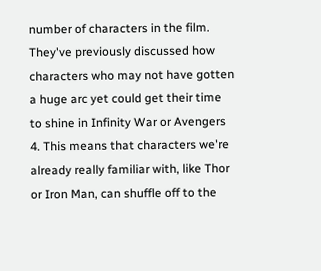number of characters in the film. They've previously discussed how characters who may not have gotten a huge arc yet could get their time to shine in Infinity War or Avengers 4. This means that characters we're already really familiar with, like Thor or Iron Man, can shuffle off to the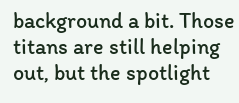background a bit. Those titans are still helping out, but the spotlight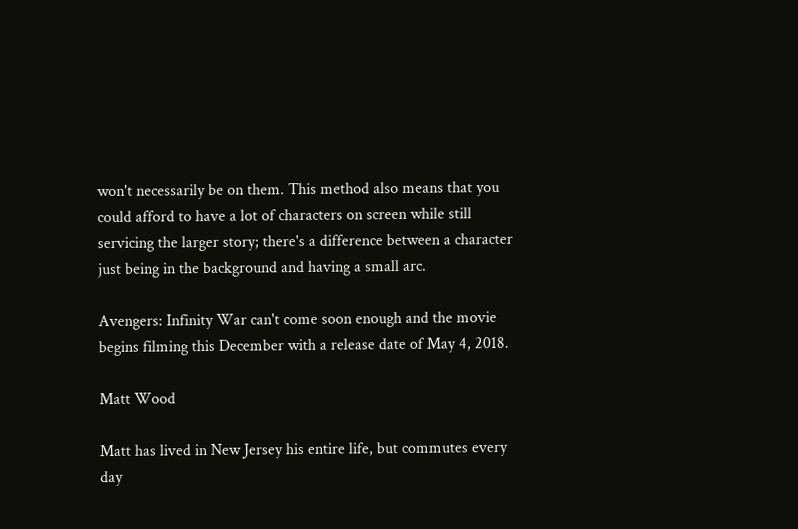won't necessarily be on them. This method also means that you could afford to have a lot of characters on screen while still servicing the larger story; there's a difference between a character just being in the background and having a small arc.

Avengers: Infinity War can't come soon enough and the movie begins filming this December with a release date of May 4, 2018.

Matt Wood

Matt has lived in New Jersey his entire life, but commutes every day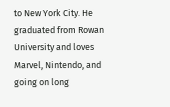to New York City. He graduated from Rowan University and loves Marvel, Nintendo, and going on long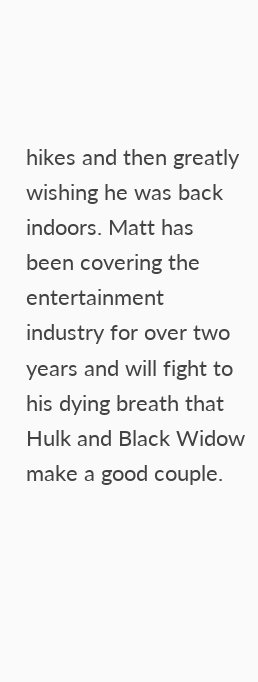hikes and then greatly wishing he was back indoors. Matt has been covering the entertainment industry for over two years and will fight to his dying breath that Hulk and Black Widow make a good couple.